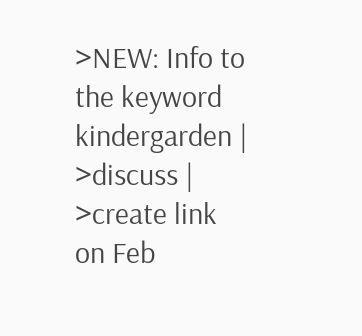>NEW: Info to the keyword kindergarden | >discuss | >create link
on Feb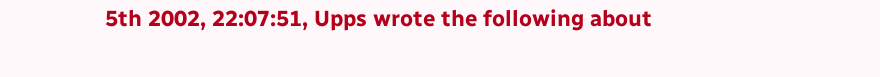5th 2002, 22:07:51, Upps wrote the following about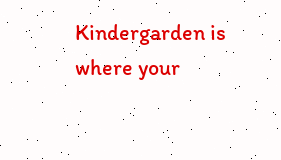Kindergarden is where your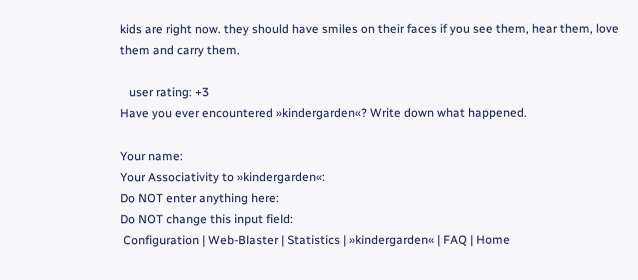kids are right now. they should have smiles on their faces if you see them, hear them, love them and carry them.

   user rating: +3
Have you ever encountered »kindergarden«? Write down what happened.

Your name:
Your Associativity to »kindergarden«:
Do NOT enter anything here:
Do NOT change this input field:
 Configuration | Web-Blaster | Statistics | »kindergarden« | FAQ | Home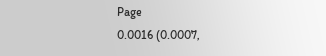Page
0.0016 (0.0007,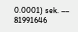0.0001) sek. –– 81991646